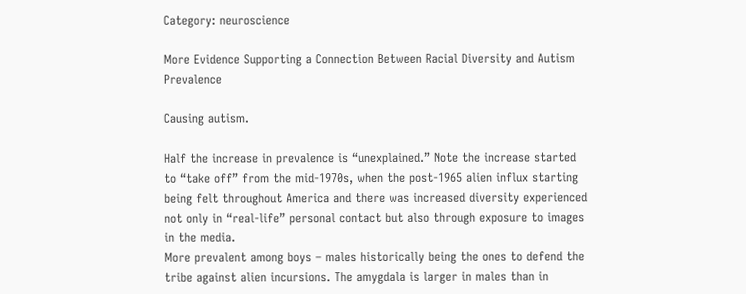Category: neuroscience

More Evidence Supporting a Connection Between Racial Diversity and Autism Prevalence

Causing autism.

Half the increase in prevalence is “unexplained.” Note the increase started to “take off” from the mid-1970s, when the post-1965 alien influx starting being felt throughout America and there was increased diversity experienced not only in “real-life” personal contact but also through exposure to images in the media.
More prevalent among boys – males historically being the ones to defend the tribe against alien incursions. The amygdala is larger in males than in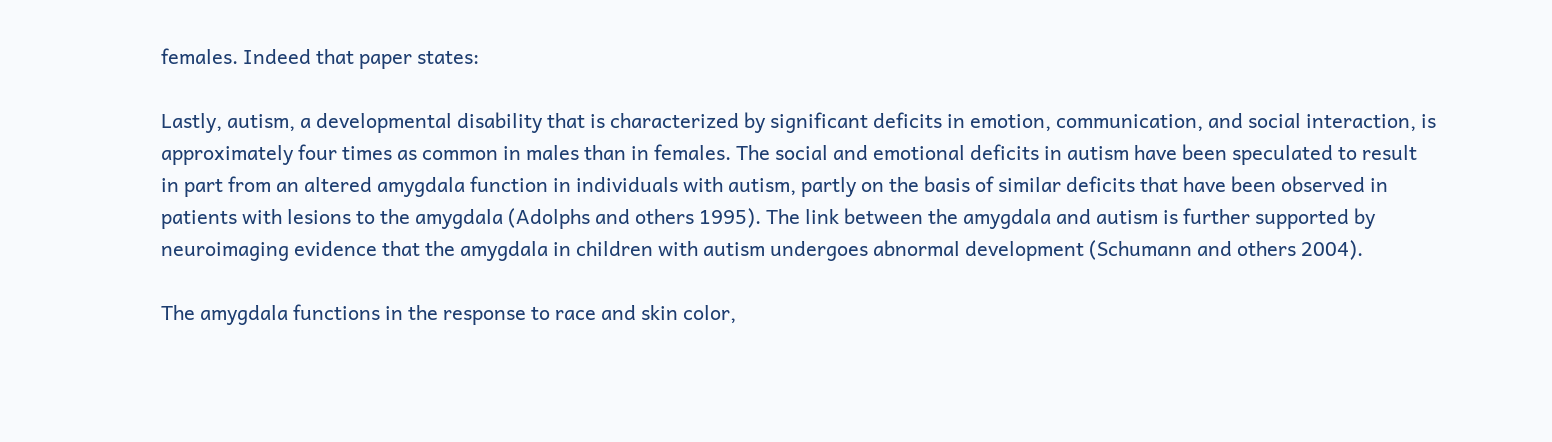females. Indeed that paper states:

Lastly, autism, a developmental disability that is characterized by significant deficits in emotion, communication, and social interaction, is approximately four times as common in males than in females. The social and emotional deficits in autism have been speculated to result in part from an altered amygdala function in individuals with autism, partly on the basis of similar deficits that have been observed in patients with lesions to the amygdala (Adolphs and others 1995). The link between the amygdala and autism is further supported by neuroimaging evidence that the amygdala in children with autism undergoes abnormal development (Schumann and others 2004).

The amygdala functions in the response to race and skin color,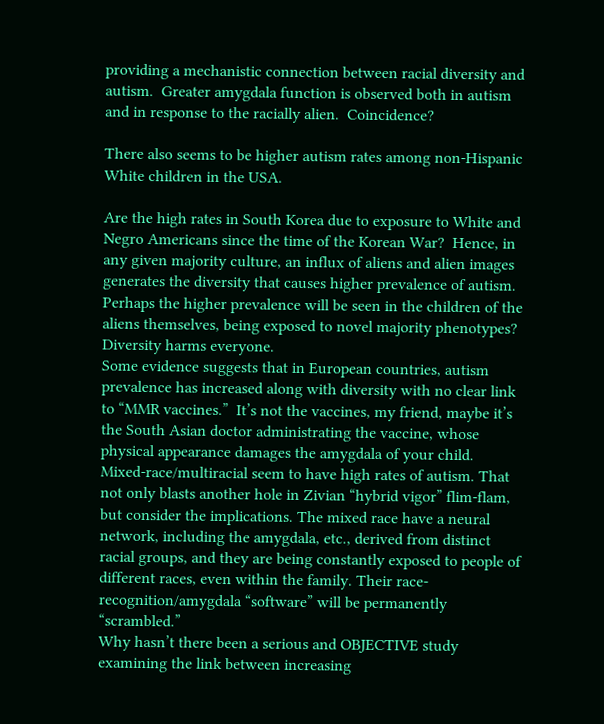providing a mechanistic connection between racial diversity and autism.  Greater amygdala function is observed both in autism and in response to the racially alien.  Coincidence?

There also seems to be higher autism rates among non-Hispanic White children in the USA.

Are the high rates in South Korea due to exposure to White and Negro Americans since the time of the Korean War?  Hence, in any given majority culture, an influx of aliens and alien images generates the diversity that causes higher prevalence of autism.  Perhaps the higher prevalence will be seen in the children of the aliens themselves, being exposed to novel majority phenotypes?  Diversity harms everyone.
Some evidence suggests that in European countries, autism prevalence has increased along with diversity with no clear link to “MMR vaccines.”  It’s not the vaccines, my friend, maybe it’s the South Asian doctor administrating the vaccine, whose physical appearance damages the amygdala of your child.
Mixed-race/multiracial seem to have high rates of autism. That not only blasts another hole in Zivian “hybrid vigor” flim-flam, but consider the implications. The mixed race have a neural network, including the amygdala, etc., derived from distinct racial groups, and they are being constantly exposed to people of different races, even within the family. Their race-recognition/amygdala “software” will be permanently “scrambled.”
Why hasn’t there been a serious and OBJECTIVE study examining the link between increasing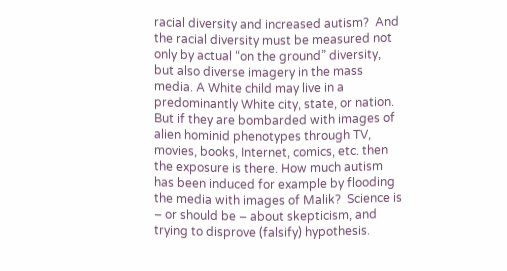racial diversity and increased autism?  And the racial diversity must be measured not only by actual “on the ground” diversity, but also diverse imagery in the mass media. A White child may live in a predominantly White city, state, or nation. But if they are bombarded with images of alien hominid phenotypes through TV, movies, books, Internet, comics, etc. then the exposure is there. How much autism has been induced for example by flooding the media with images of Malik?  Science is – or should be – about skepticism, and trying to disprove (falsify) hypothesis.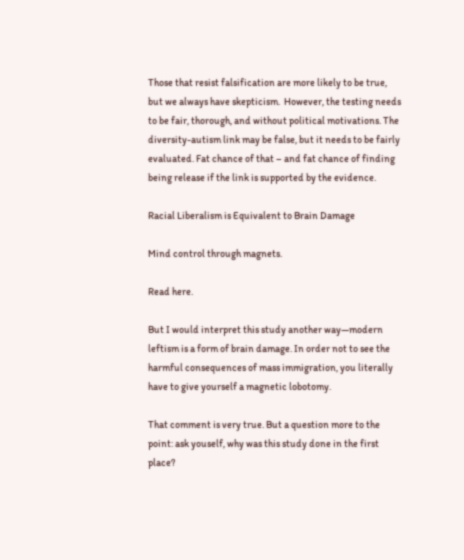Those that resist falsification are more likely to be true, but we always have skepticism.  However, the testing needs to be fair, thorough, and without political motivations. The diversity-autism link may be false, but it needs to be fairly evaluated. Fat chance of that – and fat chance of finding being release if the link is supported by the evidence.

Racial Liberalism is Equivalent to Brain Damage

Mind control through magnets.

Read here.

But I would interpret this study another way—modern leftism is a form of brain damage. In order not to see the harmful consequences of mass immigration, you literally have to give yourself a magnetic lobotomy.

That comment is very true. But a question more to the point: ask youself, why was this study done in the first place?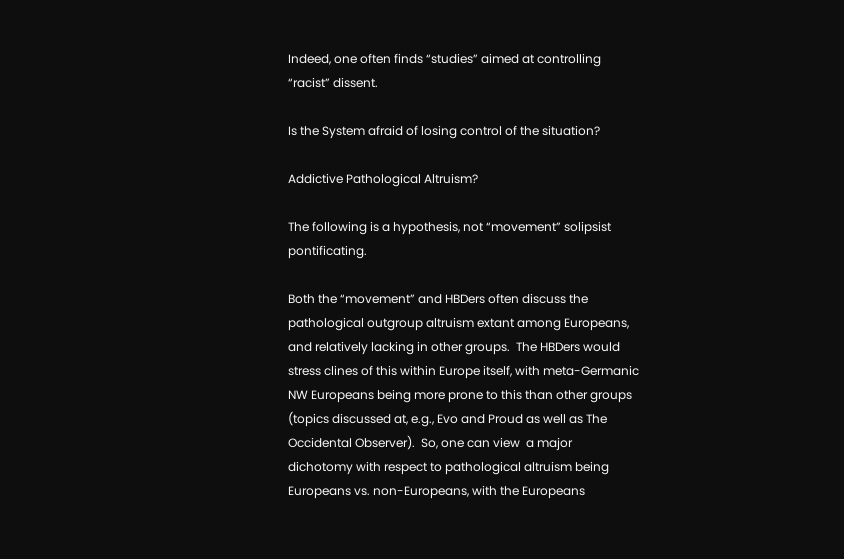Indeed, one often finds “studies” aimed at controlling “racist” dissent.

Is the System afraid of losing control of the situation?

Addictive Pathological Altruism?

The following is a hypothesis, not “movement” solipsist pontificating.

Both the “movement” and HBDers often discuss the pathological outgroup altruism extant among Europeans, and relatively lacking in other groups.  The HBDers would stress clines of this within Europe itself, with meta-Germanic NW Europeans being more prone to this than other groups (topics discussed at, e.g., Evo and Proud as well as The Occidental Observer).  So, one can view  a major dichotomy with respect to pathological altruism being Europeans vs. non-Europeans, with the Europeans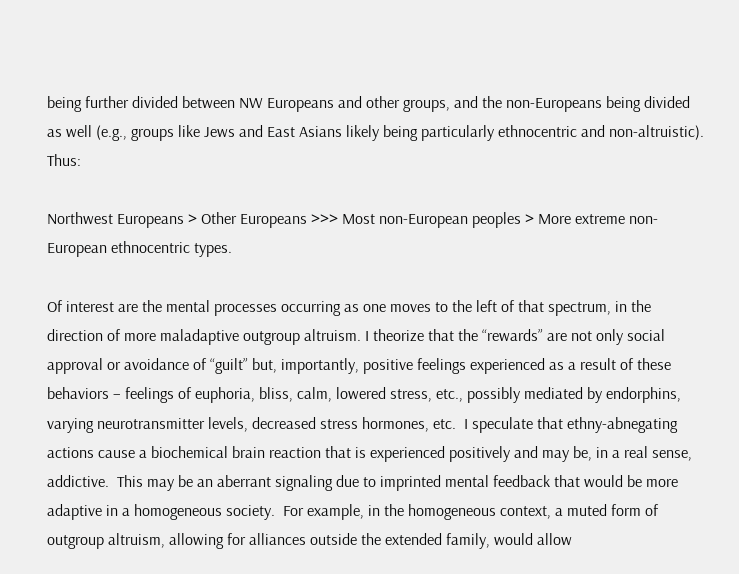being further divided between NW Europeans and other groups, and the non-Europeans being divided as well (e.g., groups like Jews and East Asians likely being particularly ethnocentric and non-altruistic). Thus:

Northwest Europeans > Other Europeans >>> Most non-European peoples > More extreme non-European ethnocentric types.

Of interest are the mental processes occurring as one moves to the left of that spectrum, in the direction of more maladaptive outgroup altruism. I theorize that the “rewards” are not only social approval or avoidance of “guilt” but, importantly, positive feelings experienced as a result of these behaviors – feelings of euphoria, bliss, calm, lowered stress, etc., possibly mediated by endorphins, varying neurotransmitter levels, decreased stress hormones, etc.  I speculate that ethny-abnegating actions cause a biochemical brain reaction that is experienced positively and may be, in a real sense, addictive.  This may be an aberrant signaling due to imprinted mental feedback that would be more adaptive in a homogeneous society.  For example, in the homogeneous context, a muted form of outgroup altruism, allowing for alliances outside the extended family, would allow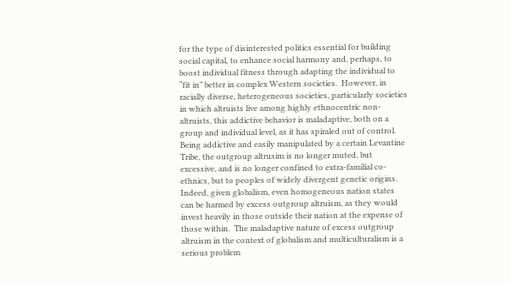for the type of disinterested politics essential for building social capital, to enhance social harmony and, perhaps, to boost individual fitness through adapting the individual to “fit in” better in complex Western societies.  However, in racially diverse, heterogeneous societies, particularly societies in which altruists live among highly ethnocentric non-altruists, this addictive behavior is maladaptive, both on a group and individual level, as it has spiraled out of control.  Being addictive and easily manipulated by a certain Levantine Tribe, the outgroup altrusim is no longer muted, but excessive, and is no longer confined to extra-familial co-ethnics, but to peoples of widely divergent genetic origins.  Indeed, given globalism, even homogeneous nation states can be harmed by excess outgroup altruism, as they would invest heavily in those outside their nation at the expense of those within.  The maladaptive nature of excess outgroup altruism in the context of globalism and multiculturalism is a serious problem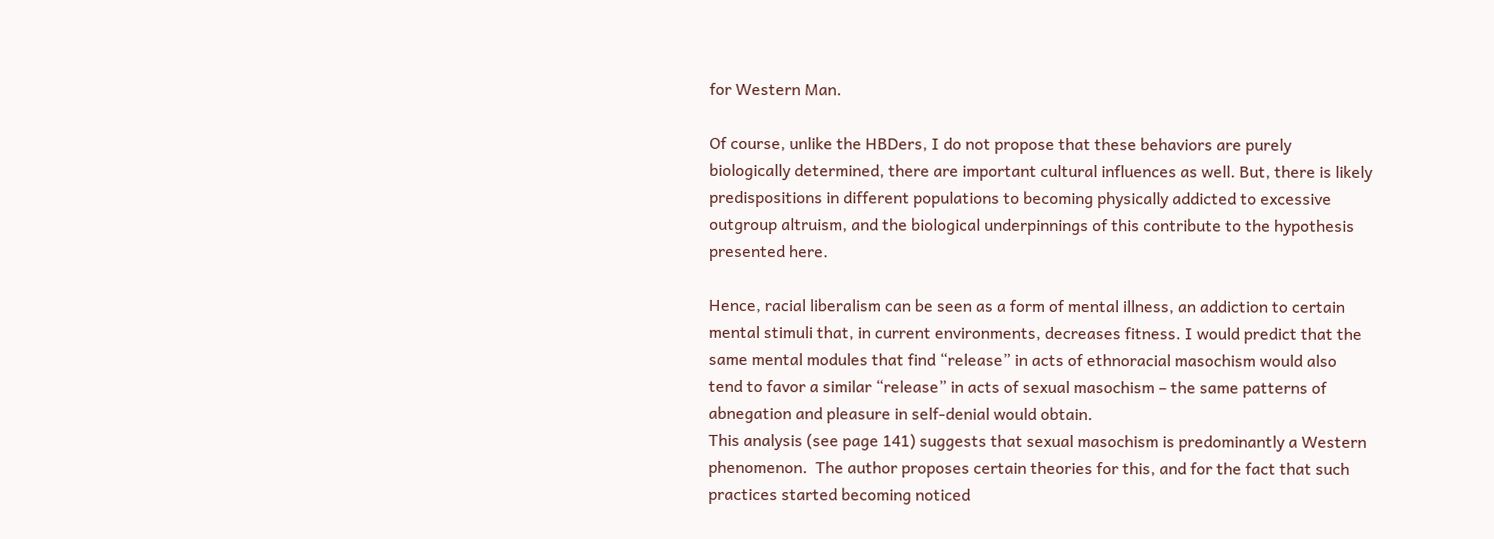for Western Man.

Of course, unlike the HBDers, I do not propose that these behaviors are purely biologically determined, there are important cultural influences as well. But, there is likely predispositions in different populations to becoming physically addicted to excessive outgroup altruism, and the biological underpinnings of this contribute to the hypothesis presented here.

Hence, racial liberalism can be seen as a form of mental illness, an addiction to certain mental stimuli that, in current environments, decreases fitness. I would predict that the same mental modules that find “release” in acts of ethnoracial masochism would also tend to favor a similar “release” in acts of sexual masochism – the same patterns of abnegation and pleasure in self-denial would obtain.
This analysis (see page 141) suggests that sexual masochism is predominantly a Western phenomenon.  The author proposes certain theories for this, and for the fact that such practices started becoming noticed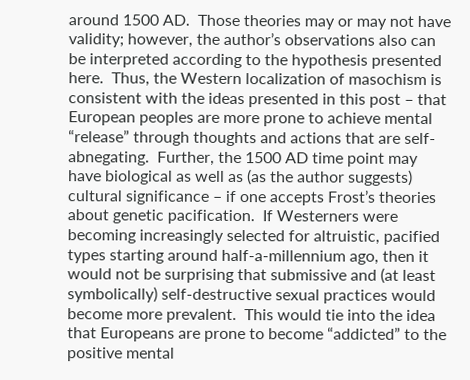around 1500 AD.  Those theories may or may not have validity; however, the author’s observations also can be interpreted according to the hypothesis presented here.  Thus, the Western localization of masochism is consistent with the ideas presented in this post – that European peoples are more prone to achieve mental “release” through thoughts and actions that are self-abnegating.  Further, the 1500 AD time point may have biological as well as (as the author suggests) cultural significance – if one accepts Frost’s theories about genetic pacification.  If Westerners were becoming increasingly selected for altruistic, pacified types starting around half-a-millennium ago, then it would not be surprising that submissive and (at least symbolically) self-destructive sexual practices would become more prevalent.  This would tie into the idea that Europeans are prone to become “addicted” to the positive mental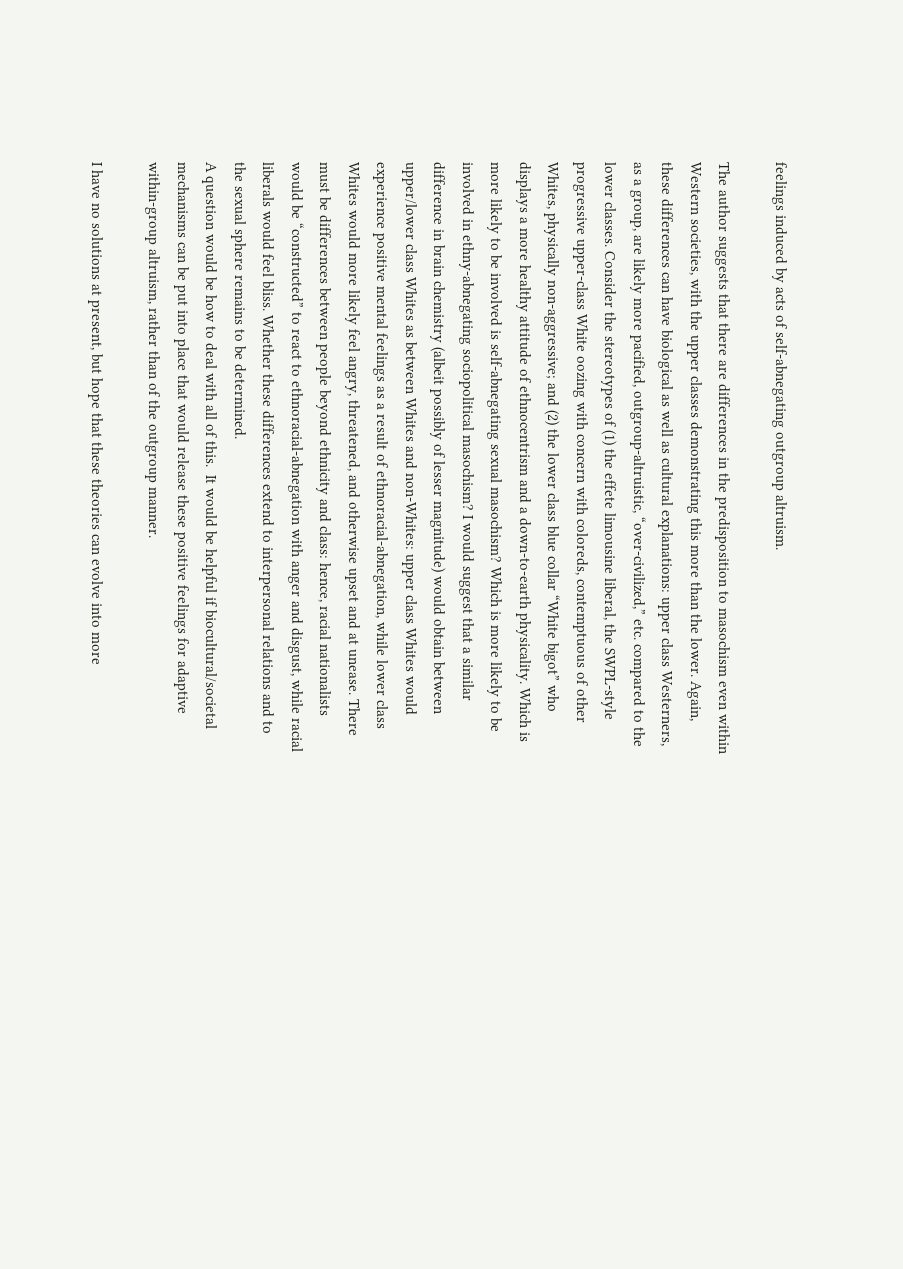feelings induced by acts of self-abnegating outgroup altruism.

The author suggests that there are differences in the predisposition to masochism even within Western societies, with the upper classes demonstrating this more than the lower. Again, these differences can have biological as well as cultural explanations: upper class Westerners, as a group, are likely more pacified, outgroup-altruistic, “over-civilized,” etc. compared to the lower classes. Consider the stereotypes of (1) the effete limousine liberal, the SWPL-style progressive upper-class White oozing with concern with coloreds, contemptuous of other Whites, physically non-aggressive; and (2) the lower class blue collar “White bigot” who displays a more healthy attitude of ethnocentrism and a down-to-earth physicality. Which is more likely to be involved is self-abnegating sexual masochism? Which is more likely to be involved in ethny-abnegating sociopolitical masochism? I would suggest that a similar difference in brain chemistry (albeit possibly of lesser magnitude) would obtain between upper/lower class Whites as between Whites and non-Whites: upper class Whites would experience positive mental feelings as a result of ethnoracial-abnegation, while lower class Whites would more likely feel angry, threatened, and otherwise upset and at unease. There must be differences between people beyond ethnicity and class: hence, racial nationalists would be “constructed” to react to ethnoracial-abnegation with anger and disgust, while racial liberals would feel bliss. Whether these differences extend to interpersonal relations and to the sexual sphere remains to be determined.
A question would be how to deal with all of this.  It would be helpful if biocultural/societal mechanisms can be put into place that would release these positive feelings for adaptive within-group altruism, rather than of the outgroup manner.

I have no solutions at present, but hope that these theories can evolve into more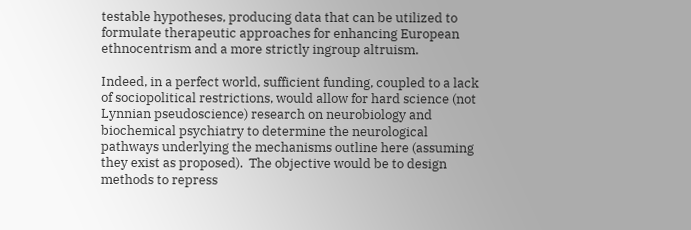testable hypotheses, producing data that can be utilized to formulate therapeutic approaches for enhancing European ethnocentrism and a more strictly ingroup altruism.

Indeed, in a perfect world, sufficient funding, coupled to a lack of sociopolitical restrictions, would allow for hard science (not Lynnian pseudoscience) research on neurobiology and biochemical psychiatry to determine the neurological pathways underlying the mechanisms outline here (assuming they exist as proposed).  The objective would be to design methods to repress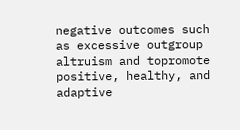negative outcomes such as excessive outgroup altruism and topromote positive, healthy, and adaptive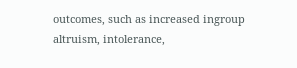outcomes, such as increased ingroup altruism, intolerance,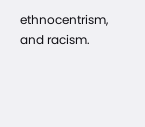ethnocentrism, and racism.